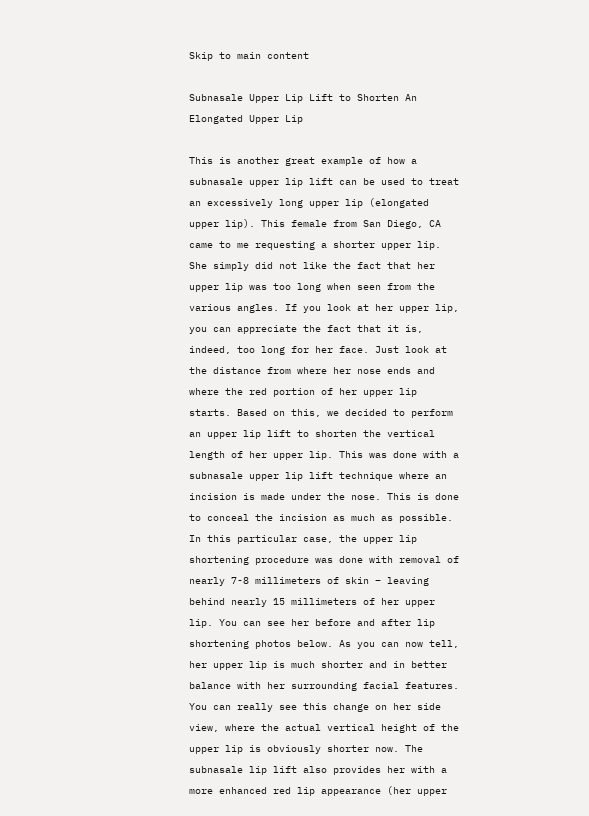Skip to main content

Subnasale Upper Lip Lift to Shorten An Elongated Upper Lip

This is another great example of how a subnasale upper lip lift can be used to treat an excessively long upper lip (elongated upper lip). This female from San Diego, CA came to me requesting a shorter upper lip. She simply did not like the fact that her upper lip was too long when seen from the various angles. If you look at her upper lip, you can appreciate the fact that it is, indeed, too long for her face. Just look at the distance from where her nose ends and where the red portion of her upper lip starts. Based on this, we decided to perform an upper lip lift to shorten the vertical length of her upper lip. This was done with a subnasale upper lip lift technique where an incision is made under the nose. This is done to conceal the incision as much as possible. In this particular case, the upper lip shortening procedure was done with removal of nearly 7-8 millimeters of skin – leaving behind nearly 15 millimeters of her upper lip. You can see her before and after lip shortening photos below. As you can now tell, her upper lip is much shorter and in better balance with her surrounding facial features. You can really see this change on her side view, where the actual vertical height of the upper lip is obviously shorter now. The subnasale lip lift also provides her with a more enhanced red lip appearance (her upper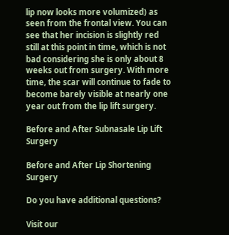lip now looks more volumized) as seen from the frontal view. You can see that her incision is slightly red still at this point in time, which is not bad considering she is only about 8 weeks out from surgery. With more time, the scar will continue to fade to become barely visible at nearly one year out from the lip lift surgery.

Before and After Subnasale Lip Lift Surgery

Before and After Lip Shortening Surgery

Do you have additional questions?

Visit our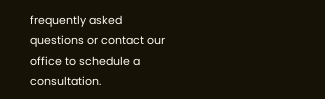frequently asked questions or contact our office to schedule a consultation.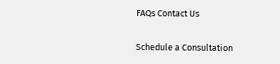FAQs Contact Us

Schedule a Consultation